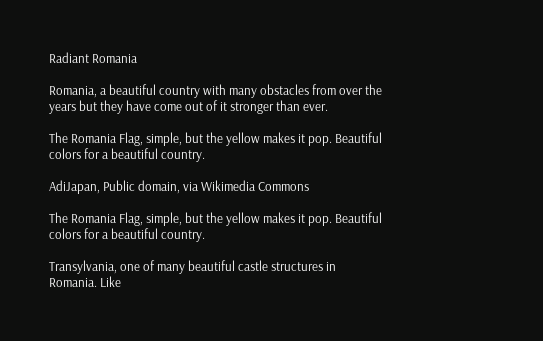Radiant Romania

Romania, a beautiful country with many obstacles from over the years but they have come out of it stronger than ever.

The Romania Flag, simple, but the yellow makes it pop. Beautiful colors for a beautiful country.

AdiJapan, Public domain, via Wikimedia Commons

The Romania Flag, simple, but the yellow makes it pop. Beautiful colors for a beautiful country.

Transylvania, one of many beautiful castle structures in Romania. Like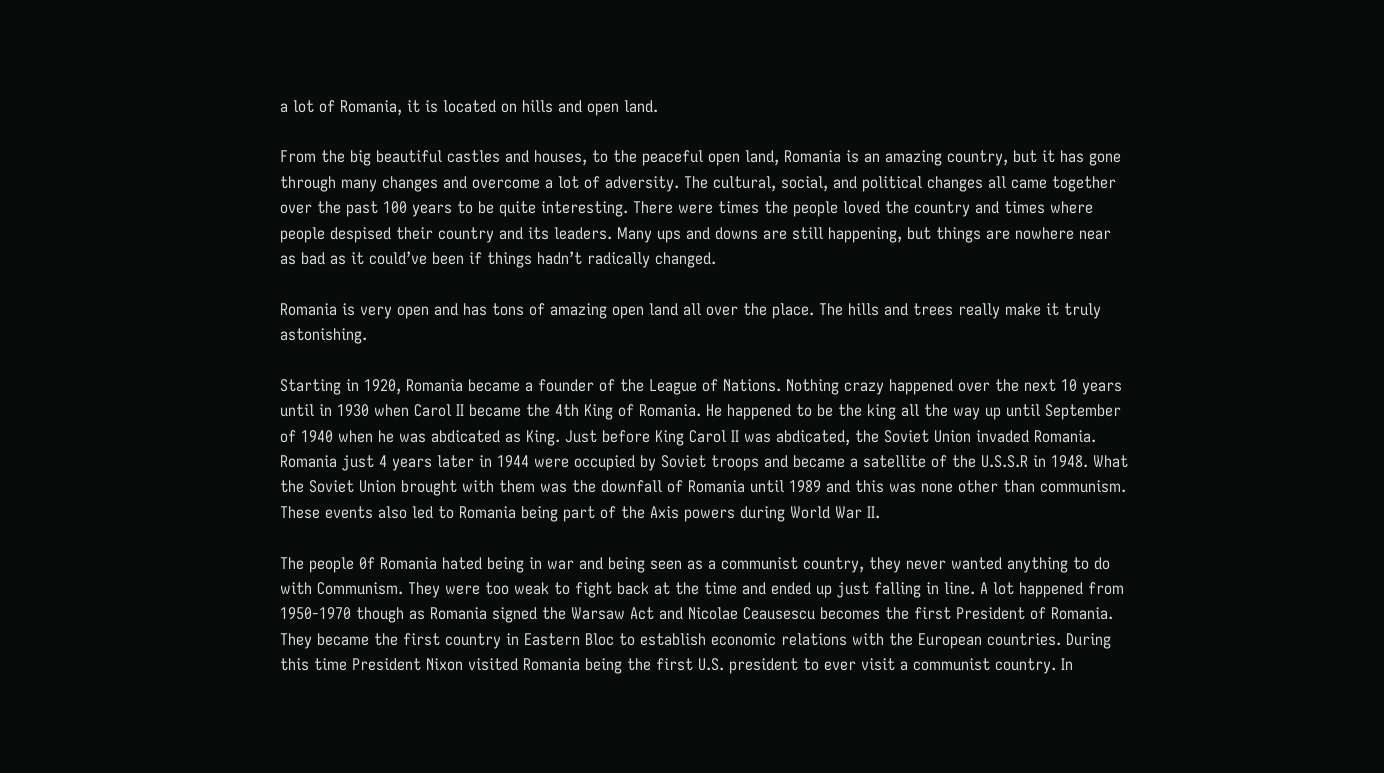a lot of Romania, it is located on hills and open land.

From the big beautiful castles and houses, to the peaceful open land, Romania is an amazing country, but it has gone through many changes and overcome a lot of adversity. The cultural, social, and political changes all came together over the past 100 years to be quite interesting. There were times the people loved the country and times where people despised their country and its leaders. Many ups and downs are still happening, but things are nowhere near as bad as it could’ve been if things hadn’t radically changed.

Romania is very open and has tons of amazing open land all over the place. The hills and trees really make it truly astonishing.

Starting in 1920, Romania became a founder of the League of Nations. Nothing crazy happened over the next 10 years until in 1930 when Carol II became the 4th King of Romania. He happened to be the king all the way up until September of 1940 when he was abdicated as King. Just before King Carol II was abdicated, the Soviet Union invaded Romania. Romania just 4 years later in 1944 were occupied by Soviet troops and became a satellite of the U.S.S.R in 1948. What the Soviet Union brought with them was the downfall of Romania until 1989 and this was none other than communism. These events also led to Romania being part of the Axis powers during World War II.

The people 0f Romania hated being in war and being seen as a communist country, they never wanted anything to do with Communism. They were too weak to fight back at the time and ended up just falling in line. A lot happened from 1950-1970 though as Romania signed the Warsaw Act and Nicolae Ceausescu becomes the first President of Romania. They became the first country in Eastern Bloc to establish economic relations with the European countries. During this time President Nixon visited Romania being the first U.S. president to ever visit a communist country. In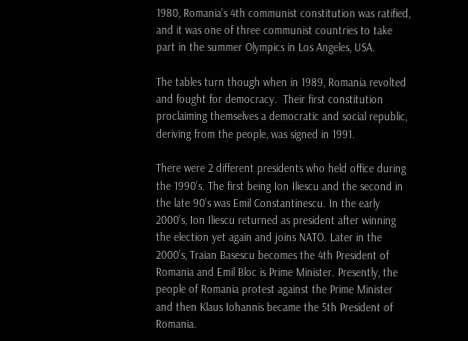1980, Romania’s 4th communist constitution was ratified, and it was one of three communist countries to take part in the summer Olympics in Los Angeles, USA.

The tables turn though when in 1989, Romania revolted and fought for democracy.  Their first constitution proclaiming themselves a democratic and social republic, deriving from the people, was signed in 1991.

There were 2 different presidents who held office during the 1990’s. The first being Ion Iliescu and the second in the late 90’s was Emil Constantinescu. In the early 2000’s, Ion Iliescu returned as president after winning the election yet again and joins NATO. Later in the 2000’s, Traian Basescu becomes the 4th President of Romania and Emil Bloc is Prime Minister. Presently, the people of Romania protest against the Prime Minister and then Klaus Iohannis became the 5th President of Romania.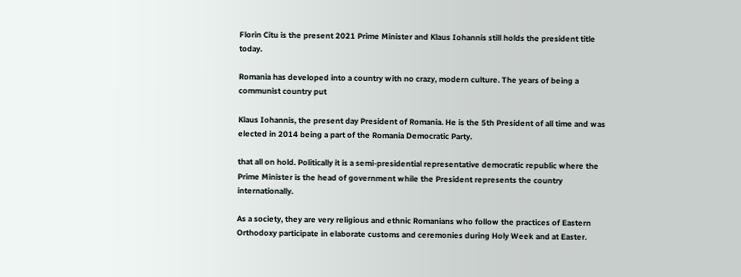Florin Citu is the present 2021 Prime Minister and Klaus Iohannis still holds the president title today.

Romania has developed into a country with no crazy, modern culture. The years of being a communist country put

Klaus Iohannis, the present day President of Romania. He is the 5th President of all time and was elected in 2014 being a part of the Romania Democratic Party.

that all on hold. Politically it is a semi-presidential representative democratic republic where the Prime Minister is the head of government while the President represents the country internationally.

As a society, they are very religious and ethnic Romanians who follow the practices of Eastern Orthodoxy participate in elaborate customs and ceremonies during Holy Week and at Easter.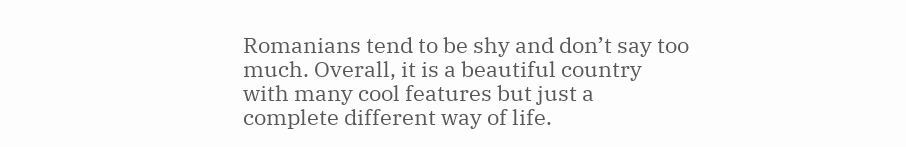Romanians tend to be shy and don’t say too much. Overall, it is a beautiful country with many cool features but just a complete different way of life.